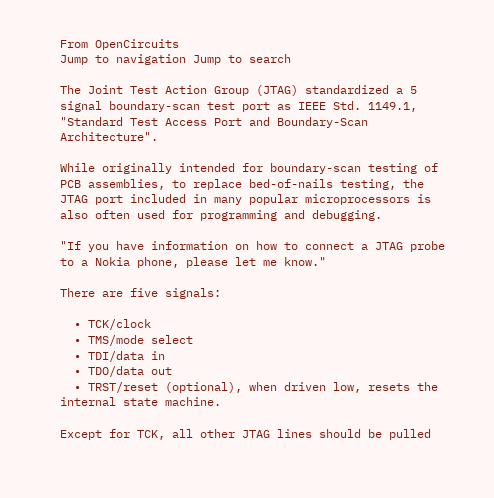From OpenCircuits
Jump to navigation Jump to search

The Joint Test Action Group (JTAG) standardized a 5 signal boundary-scan test port as IEEE Std. 1149.1, "Standard Test Access Port and Boundary-Scan Architecture".

While originally intended for boundary-scan testing of PCB assemblies, to replace bed-of-nails testing, the JTAG port included in many popular microprocessors is also often used for programming and debugging.

"If you have information on how to connect a JTAG probe to a Nokia phone, please let me know."

There are five signals:

  • TCK/clock
  • TMS/mode select
  • TDI/data in
  • TDO/data out
  • TRST/reset (optional), when driven low, resets the internal state machine.

Except for TCK, all other JTAG lines should be pulled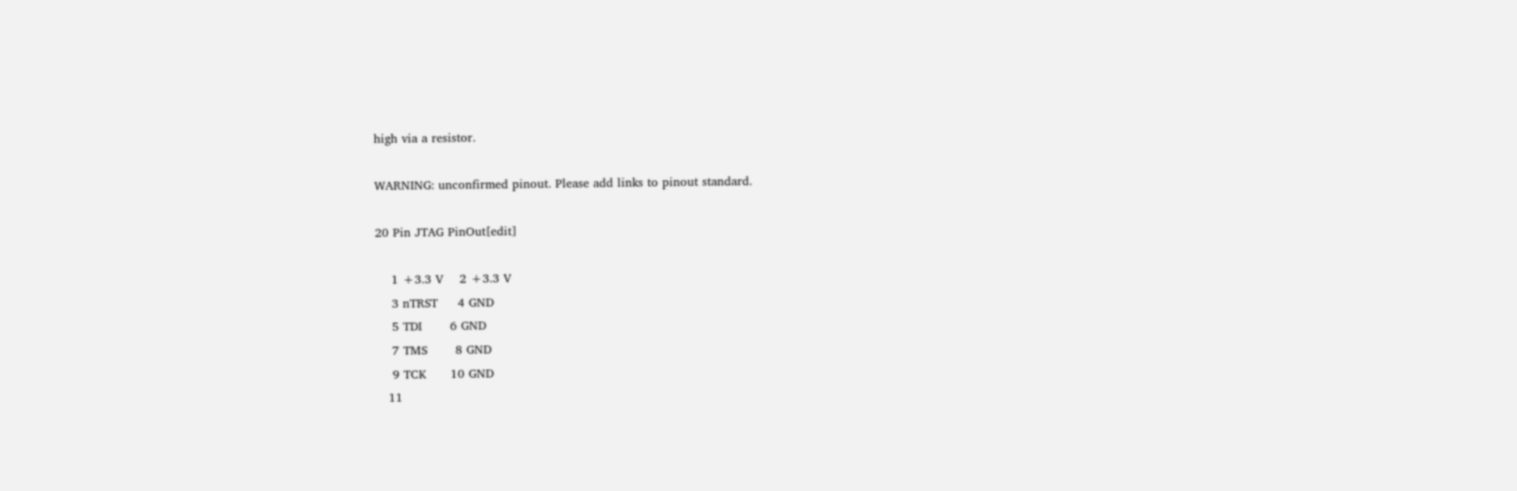high via a resistor.

WARNING: unconfirmed pinout. Please add links to pinout standard.

20 Pin JTAG PinOut[edit]

    1 +3.3 V    2 +3.3 V
    3 nTRST     4 GND
    5 TDI       6 GND
    7 TMS       8 GND
    9 TCK      10 GND
   11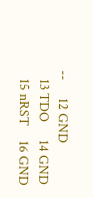--      12 GND
   13 TDO      14 GND
   15 nRST     16 GND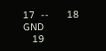17  --      18 GND
   19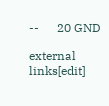--      20 GND

external links[edit]